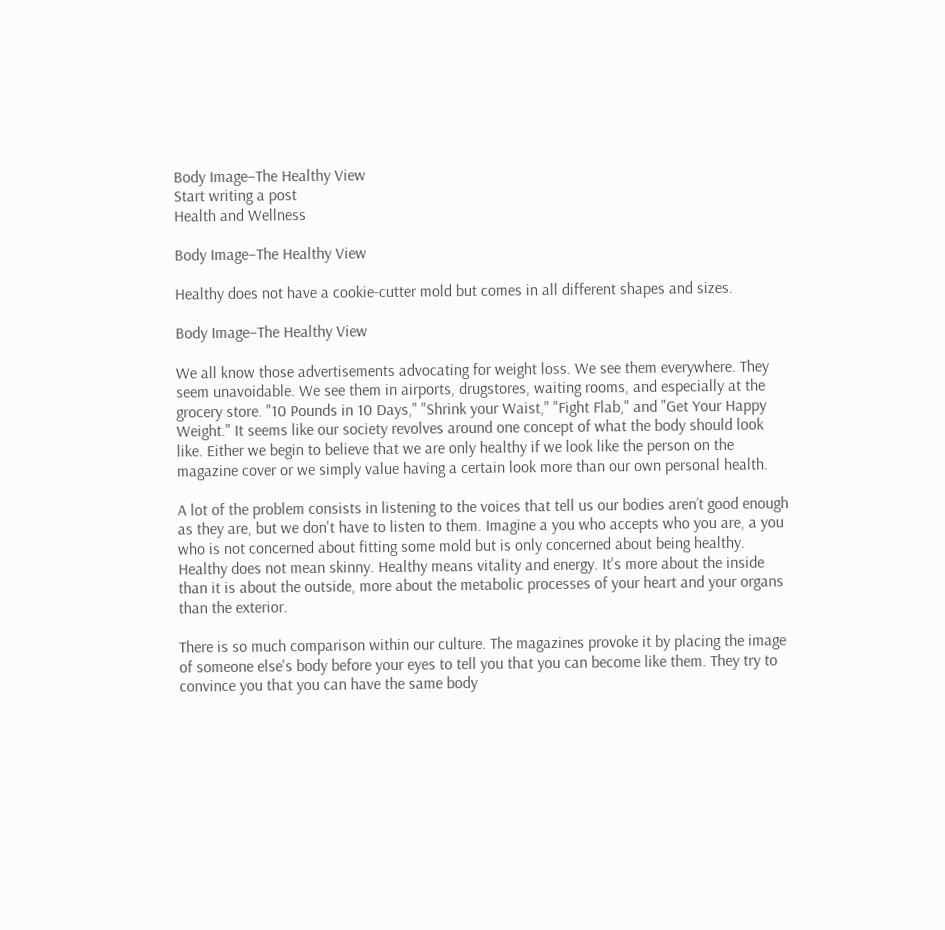Body Image–The Healthy View
Start writing a post
Health and Wellness

Body Image–The Healthy View

Healthy does not have a cookie-cutter mold but comes in all different shapes and sizes.

Body Image–The Healthy View

We all know those advertisements advocating for weight loss. We see them everywhere. They seem unavoidable. We see them in airports, drugstores, waiting rooms, and especially at the grocery store. "10 Pounds in 10 Days," "Shrink your Waist," "Fight Flab," and "Get Your Happy Weight." It seems like our society revolves around one concept of what the body should look like. Either we begin to believe that we are only healthy if we look like the person on the magazine cover or we simply value having a certain look more than our own personal health.

A lot of the problem consists in listening to the voices that tell us our bodies aren’t good enough as they are, but we don't have to listen to them. Imagine a you who accepts who you are, a you who is not concerned about fitting some mold but is only concerned about being healthy. Healthy does not mean skinny. Healthy means vitality and energy. It's more about the inside than it is about the outside, more about the metabolic processes of your heart and your organs than the exterior.

There is so much comparison within our culture. The magazines provoke it by placing the image of someone else's body before your eyes to tell you that you can become like them. They try to convince you that you can have the same body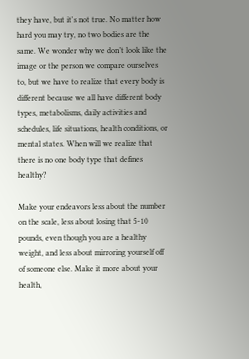they have, but it's not true. No matter how hard you may try, no two bodies are the same. We wonder why we don’t look like the image or the person we compare ourselves to, but we have to realize that every body is different because we all have different body types, metabolisms, daily activities and schedules, life situations, health conditions, or mental states. When will we realize that there is no one body type that defines healthy?

Make your endeavors less about the number on the scale, less about losing that 5-10 pounds, even though you are a healthy weight, and less about mirroring yourself off of someone else. Make it more about your health,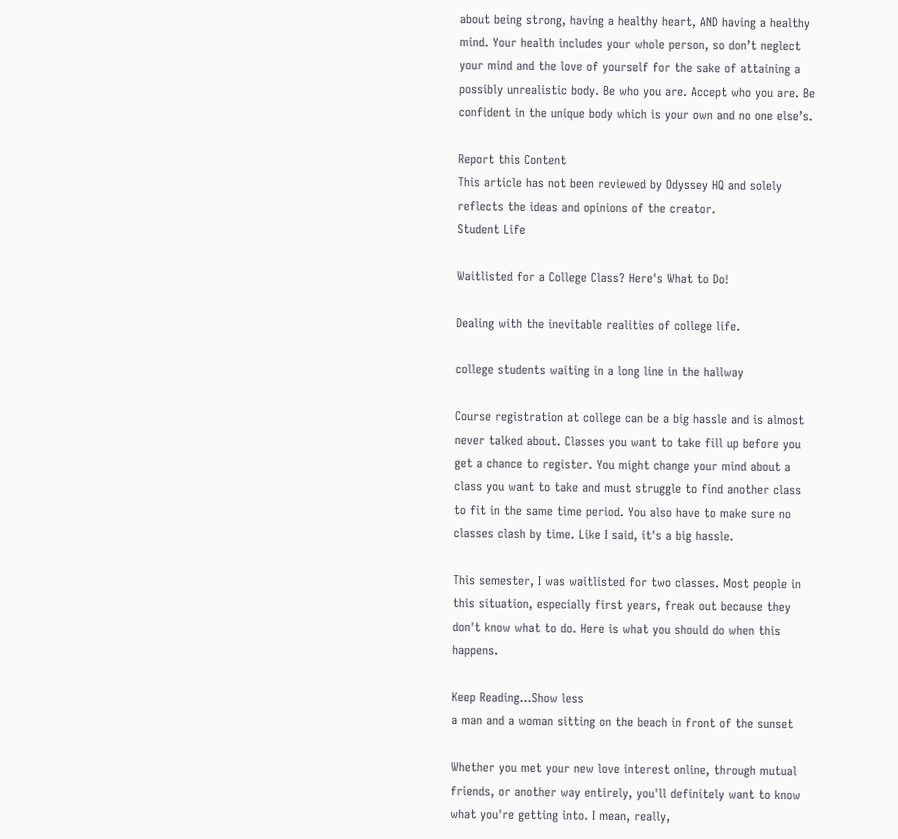about being strong, having a healthy heart, AND having a healthy mind. Your health includes your whole person, so don’t neglect your mind and the love of yourself for the sake of attaining a possibly unrealistic body. Be who you are. Accept who you are. Be confident in the unique body which is your own and no one else’s.

Report this Content
This article has not been reviewed by Odyssey HQ and solely reflects the ideas and opinions of the creator.
Student Life

Waitlisted for a College Class? Here's What to Do!

Dealing with the inevitable realities of college life.

college students waiting in a long line in the hallway

Course registration at college can be a big hassle and is almost never talked about. Classes you want to take fill up before you get a chance to register. You might change your mind about a class you want to take and must struggle to find another class to fit in the same time period. You also have to make sure no classes clash by time. Like I said, it's a big hassle.

This semester, I was waitlisted for two classes. Most people in this situation, especially first years, freak out because they don't know what to do. Here is what you should do when this happens.

Keep Reading...Show less
a man and a woman sitting on the beach in front of the sunset

Whether you met your new love interest online, through mutual friends, or another way entirely, you'll definitely want to know what you're getting into. I mean, really,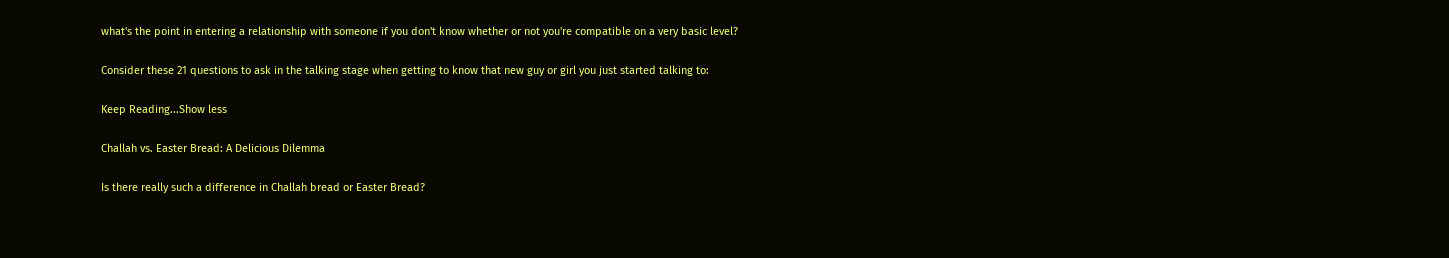what's the point in entering a relationship with someone if you don't know whether or not you're compatible on a very basic level?

Consider these 21 questions to ask in the talking stage when getting to know that new guy or girl you just started talking to:

Keep Reading...Show less

Challah vs. Easter Bread: A Delicious Dilemma

Is there really such a difference in Challah bread or Easter Bread?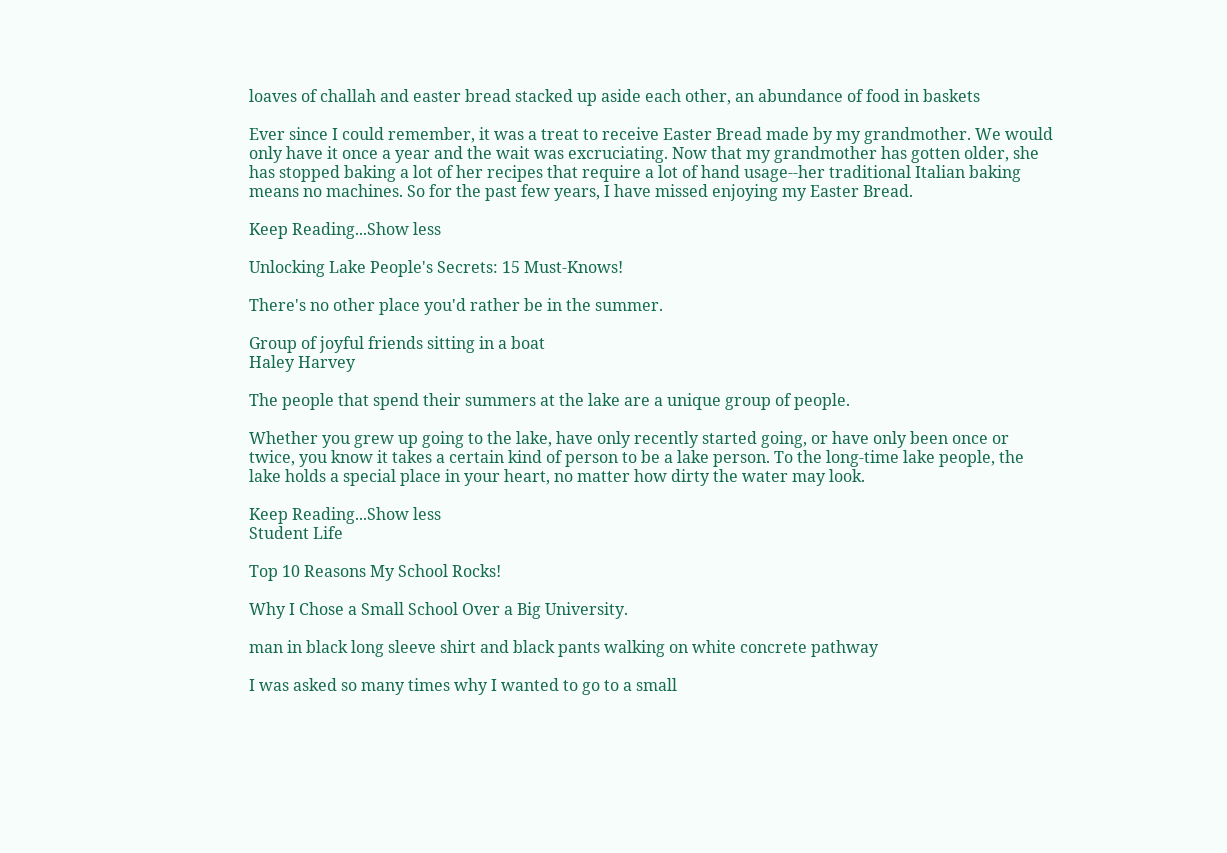loaves of challah and easter bread stacked up aside each other, an abundance of food in baskets

Ever since I could remember, it was a treat to receive Easter Bread made by my grandmother. We would only have it once a year and the wait was excruciating. Now that my grandmother has gotten older, she has stopped baking a lot of her recipes that require a lot of hand usage--her traditional Italian baking means no machines. So for the past few years, I have missed enjoying my Easter Bread.

Keep Reading...Show less

Unlocking Lake People's Secrets: 15 Must-Knows!

There's no other place you'd rather be in the summer.

Group of joyful friends sitting in a boat
Haley Harvey

The people that spend their summers at the lake are a unique group of people.

Whether you grew up going to the lake, have only recently started going, or have only been once or twice, you know it takes a certain kind of person to be a lake person. To the long-time lake people, the lake holds a special place in your heart, no matter how dirty the water may look.

Keep Reading...Show less
Student Life

Top 10 Reasons My School Rocks!

Why I Chose a Small School Over a Big University.

man in black long sleeve shirt and black pants walking on white concrete pathway

I was asked so many times why I wanted to go to a small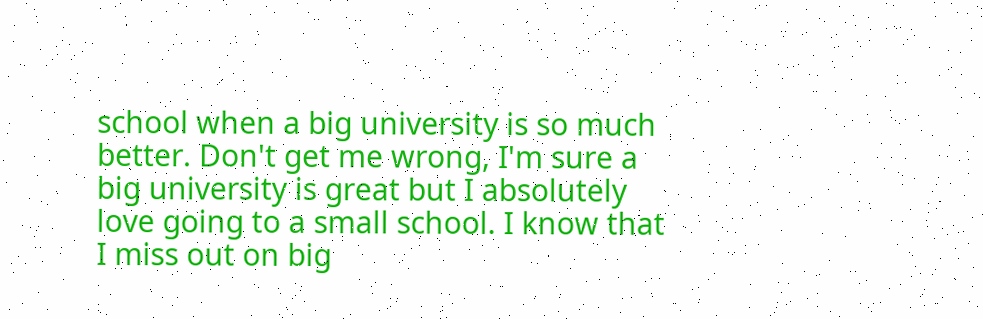school when a big university is so much better. Don't get me wrong, I'm sure a big university is great but I absolutely love going to a small school. I know that I miss out on big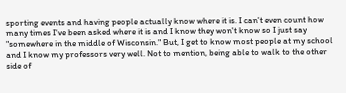sporting events and having people actually know where it is. I can't even count how many times I've been asked where it is and I know they won't know so I just say "somewhere in the middle of Wisconsin." But, I get to know most people at my school and I know my professors very well. Not to mention, being able to walk to the other side of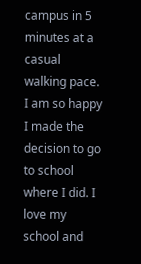campus in 5 minutes at a casual walking pace. I am so happy I made the decision to go to school where I did. I love my school and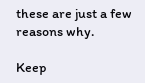these are just a few reasons why.

Keep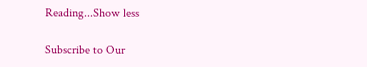Reading...Show less

Subscribe to Our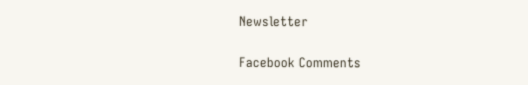Newsletter

Facebook Comments